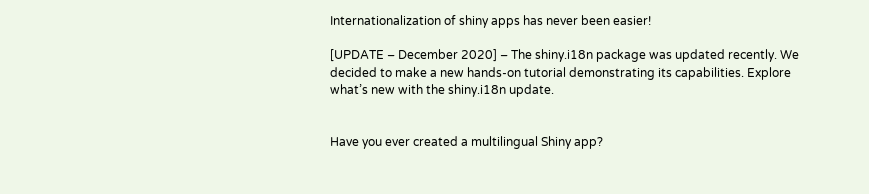Internationalization of shiny apps has never been easier!

[UPDATE – December 2020] – The shiny.i18n package was updated recently. We decided to make a new hands-on tutorial demonstrating its capabilities. Explore what’s new with the shiny.i18n update.


Have you ever created a multilingual Shiny app?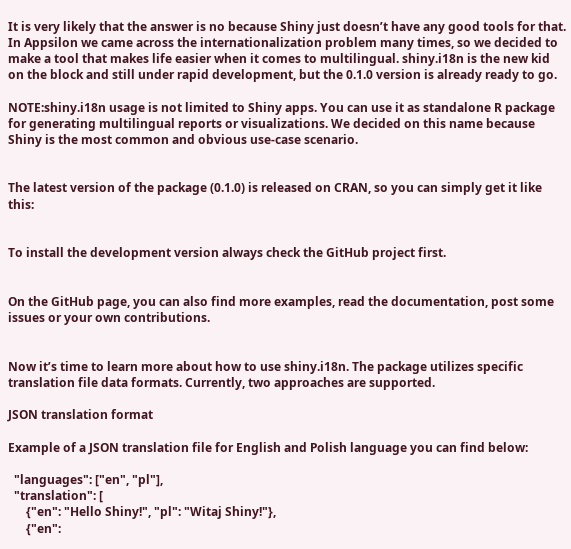It is very likely that the answer is no because Shiny just doesn’t have any good tools for that. In Appsilon we came across the internationalization problem many times, so we decided to make a tool that makes life easier when it comes to multilingual. shiny.i18n is the new kid on the block and still under rapid development, but the 0.1.0 version is already ready to go.

NOTE:shiny.i18n usage is not limited to Shiny apps. You can use it as standalone R package for generating multilingual reports or visualizations. We decided on this name because Shiny is the most common and obvious use-case scenario.


The latest version of the package (0.1.0) is released on CRAN, so you can simply get it like this:


To install the development version always check the GitHub project first.


On the GitHub page, you can also find more examples, read the documentation, post some issues or your own contributions.


Now it’s time to learn more about how to use shiny.i18n. The package utilizes specific translation file data formats. Currently, two approaches are supported.

JSON translation format

Example of a JSON translation file for English and Polish language you can find below:

  "languages": ["en", "pl"],
  "translation": [
      {"en": "Hello Shiny!", "pl": "Witaj Shiny!"},
      {"en":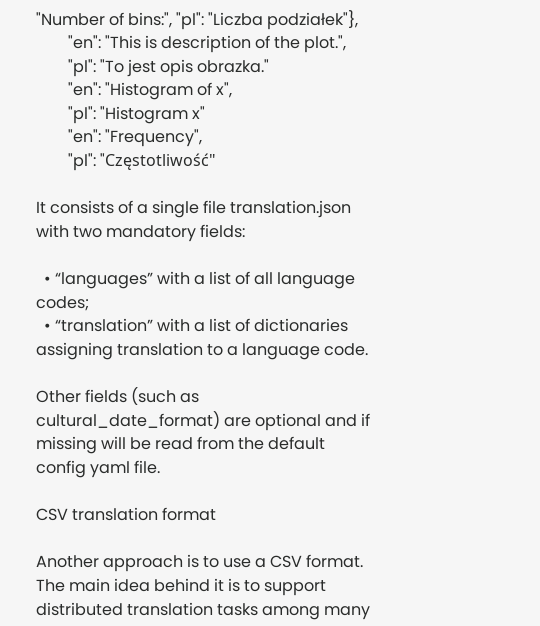"Number of bins:", "pl": "Liczba podziałek"},
        "en": "This is description of the plot.",
        "pl": "To jest opis obrazka."
        "en": "Histogram of x",
        "pl": "Histogram x"
        "en": "Frequency",
        "pl": "Częstotliwość"

It consists of a single file translation.json with two mandatory fields:

  • “languages” with a list of all language codes;
  • “translation” with a list of dictionaries assigning translation to a language code.

Other fields (such as cultural_date_format) are optional and if missing will be read from the default config yaml file.

CSV translation format

Another approach is to use a CSV format. The main idea behind it is to support distributed translation tasks among many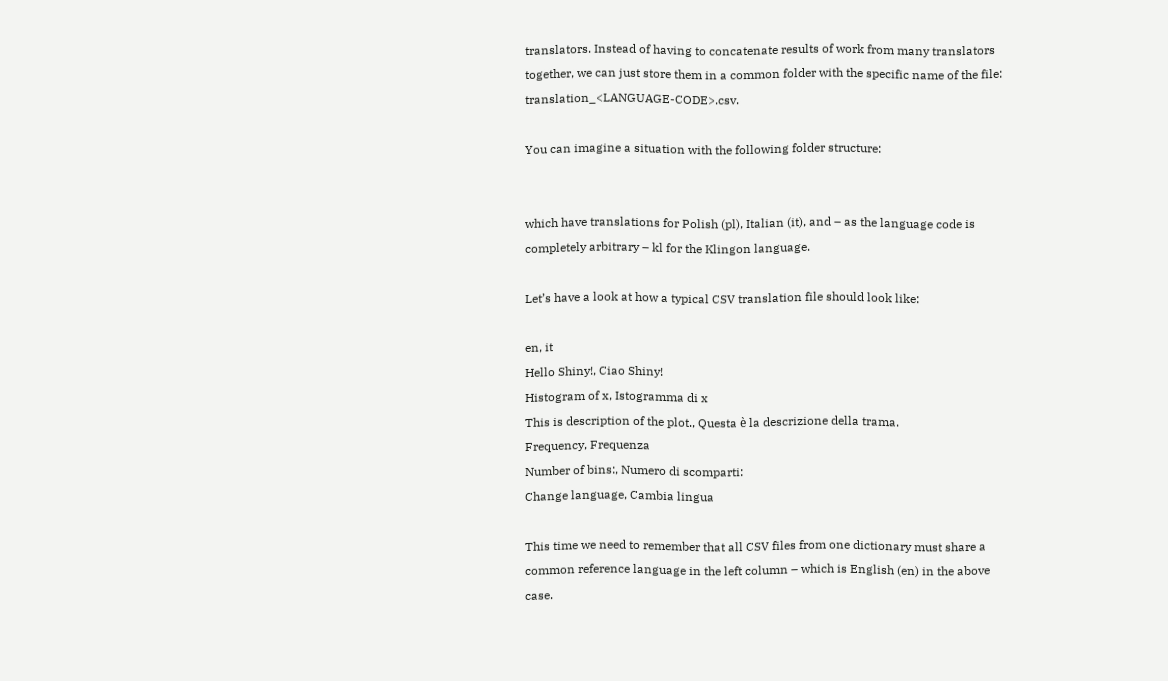translators. Instead of having to concatenate results of work from many translators together, we can just store them in a common folder with the specific name of the file: translation_<LANGUAGE-CODE>.csv.

You can imagine a situation with the following folder structure:


which have translations for Polish (pl), Italian (it), and – as the language code is completely arbitrary – kl for the Klingon language.

Let’s have a look at how a typical CSV translation file should look like:

en, it
Hello Shiny!, Ciao Shiny!
Histogram of x, Istogramma di x
This is description of the plot., Questa è la descrizione della trama.
Frequency, Frequenza
Number of bins:, Numero di scomparti:
Change language, Cambia lingua

This time we need to remember that all CSV files from one dictionary must share a common reference language in the left column – which is English (en) in the above case.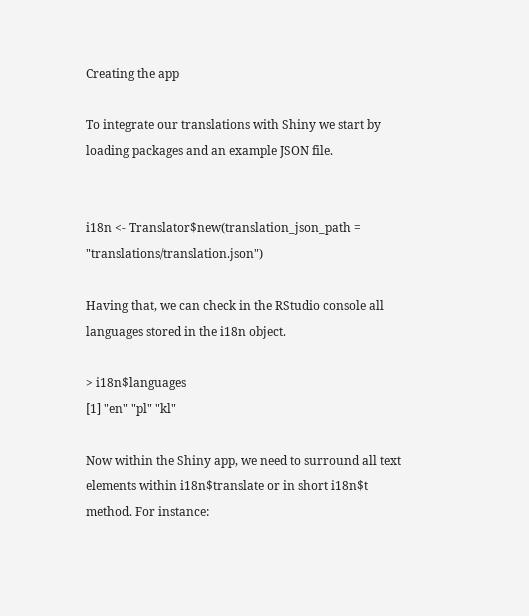Creating the app

To integrate our translations with Shiny we start by loading packages and an example JSON file.


i18n <- Translator$new(translation_json_path = "translations/translation.json")

Having that, we can check in the RStudio console all languages stored in the i18n object.

> i18n$languages
[1] "en" "pl" "kl"

Now within the Shiny app, we need to surround all text elements within i18n$translate or in short i18n$t method. For instance: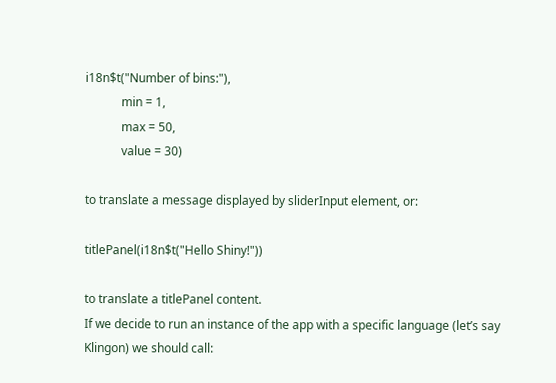i18n$t("Number of bins:"),
            min = 1,
            max = 50,
            value = 30)

to translate a message displayed by sliderInput element, or:

titlePanel(i18n$t("Hello Shiny!"))

to translate a titlePanel content.
If we decide to run an instance of the app with a specific language (let’s say Klingon) we should call: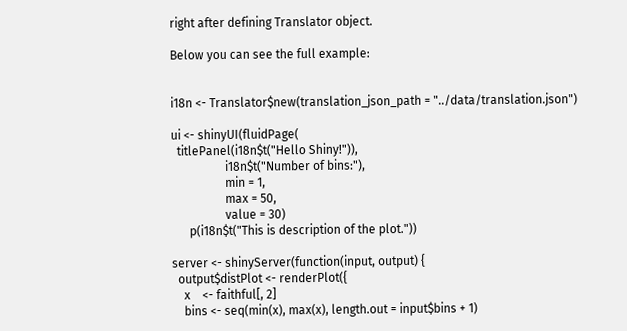right after defining Translator object.

Below you can see the full example:


i18n <- Translator$new(translation_json_path = "../data/translation.json")

ui <- shinyUI(fluidPage(
  titlePanel(i18n$t("Hello Shiny!")),
                  i18n$t("Number of bins:"),
                  min = 1,
                  max = 50,
                  value = 30)
      p(i18n$t("This is description of the plot."))

server <- shinyServer(function(input, output) {
  output$distPlot <- renderPlot({
    x    <- faithful[, 2]
    bins <- seq(min(x), max(x), length.out = input$bins + 1)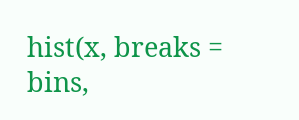hist(x, breaks = bins,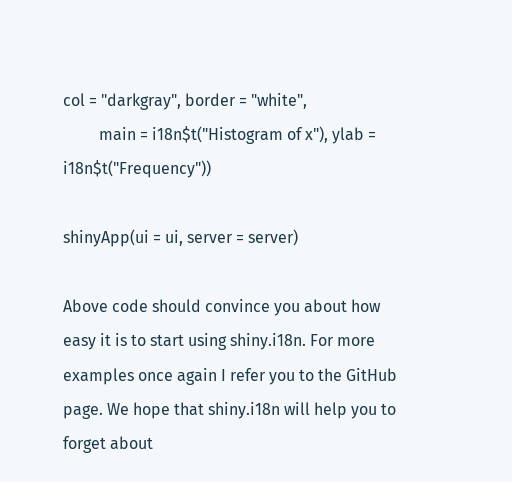col = "darkgray", border = "white",
         main = i18n$t("Histogram of x"), ylab = i18n$t("Frequency"))

shinyApp(ui = ui, server = server)

Above code should convince you about how easy it is to start using shiny.i18n. For more examples once again I refer you to the GitHub page. We hope that shiny.i18n will help you to forget about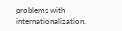problems with internationalization.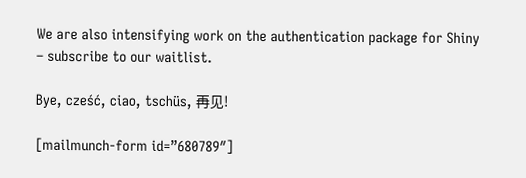We are also intensifying work on the authentication package for Shiny – subscribe to our waitlist.

Bye, cześć, ciao, tschüs, 再见!

[mailmunch-form id=”680789″]